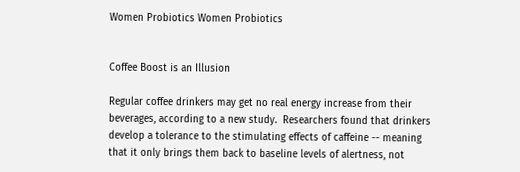Women Probiotics Women Probiotics


Coffee Boost is an Illusion

Regular coffee drinkers may get no real energy increase from their beverages, according to a new study.  Researchers found that drinkers develop a tolerance to the stimulating effects of caffeine -- meaning that it only brings them back to baseline levels of alertness, not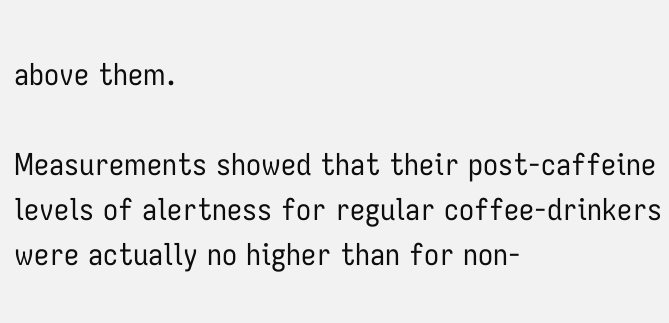above them.

Measurements showed that their post-caffeine levels of alertness for regular coffee-drinkers were actually no higher than for non-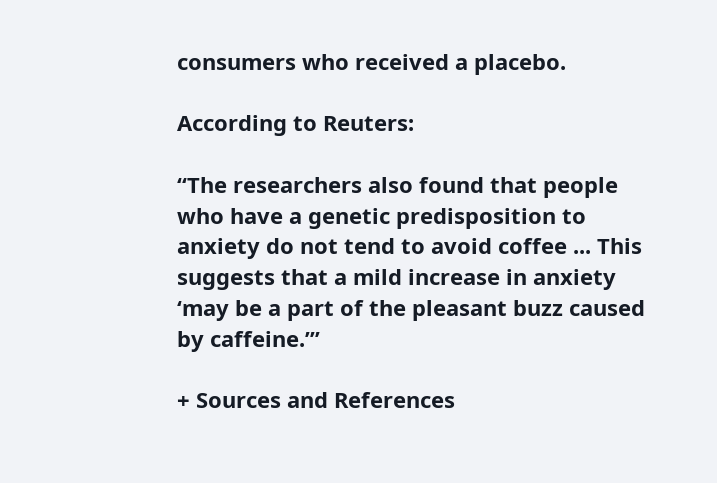consumers who received a placebo.

According to Reuters:

“The researchers also found that people who have a genetic predisposition to anxiety do not tend to avoid coffee ... This suggests that a mild increase in anxiety ‘may be a part of the pleasant buzz caused by caffeine.’”

+ Sources and References